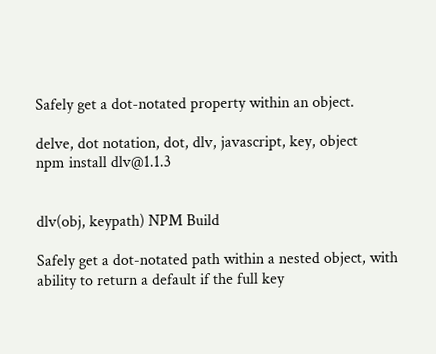Safely get a dot-notated property within an object.

delve, dot notation, dot, dlv, javascript, key, object
npm install dlv@1.1.3


dlv(obj, keypath) NPM Build

Safely get a dot-notated path within a nested object, with ability to return a default if the full key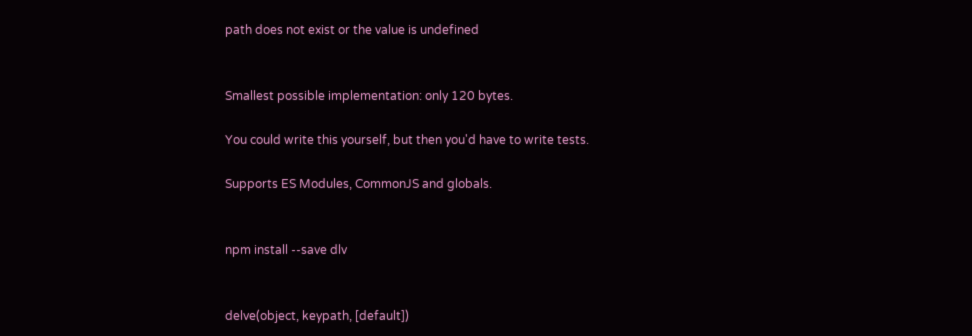path does not exist or the value is undefined


Smallest possible implementation: only 120 bytes.

You could write this yourself, but then you'd have to write tests.

Supports ES Modules, CommonJS and globals.


npm install --save dlv


delve(object, keypath, [default])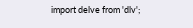import delve from 'dlv';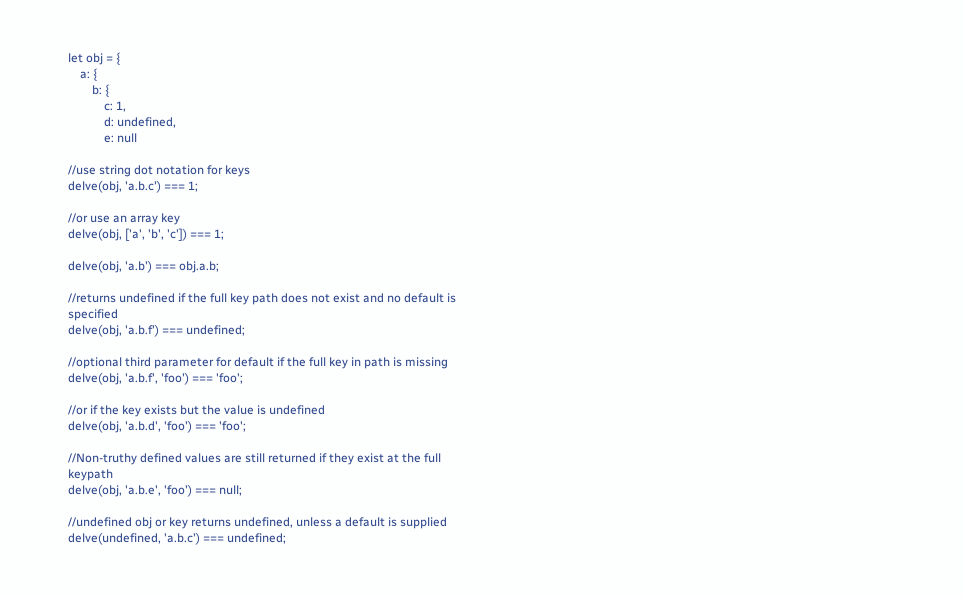let obj = {
    a: {
        b: {
            c: 1,
            d: undefined,
            e: null

//use string dot notation for keys
delve(obj, 'a.b.c') === 1;

//or use an array key
delve(obj, ['a', 'b', 'c']) === 1;

delve(obj, 'a.b') === obj.a.b;

//returns undefined if the full key path does not exist and no default is specified
delve(obj, 'a.b.f') === undefined;

//optional third parameter for default if the full key in path is missing
delve(obj, 'a.b.f', 'foo') === 'foo';

//or if the key exists but the value is undefined
delve(obj, 'a.b.d', 'foo') === 'foo';

//Non-truthy defined values are still returned if they exist at the full keypath
delve(obj, 'a.b.e', 'foo') === null;

//undefined obj or key returns undefined, unless a default is supplied
delve(undefined, 'a.b.c') === undefined;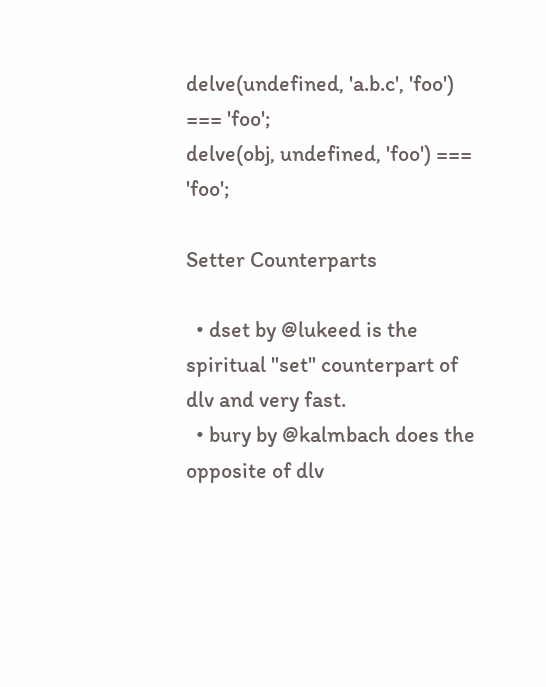delve(undefined, 'a.b.c', 'foo') === 'foo';
delve(obj, undefined, 'foo') === 'foo';

Setter Counterparts

  • dset by @lukeed is the spiritual "set" counterpart of dlv and very fast.
  • bury by @kalmbach does the opposite of dlv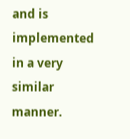and is implemented in a very similar manner.